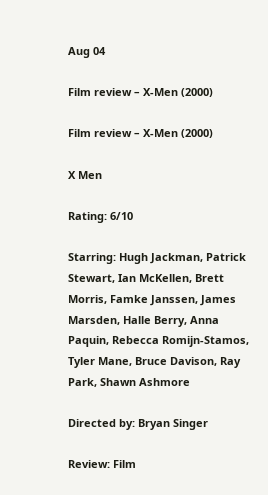Aug 04

Film review – X-Men (2000)

Film review – X-Men (2000)

X Men

Rating: 6/10

Starring: Hugh Jackman, Patrick Stewart, Ian McKellen, Brett Morris, Famke Janssen, James Marsden, Halle Berry, Anna Paquin, Rebecca Romijn-Stamos, Tyler Mane, Bruce Davison, Ray Park, Shawn Ashmore

Directed by: Bryan Singer

Review: Film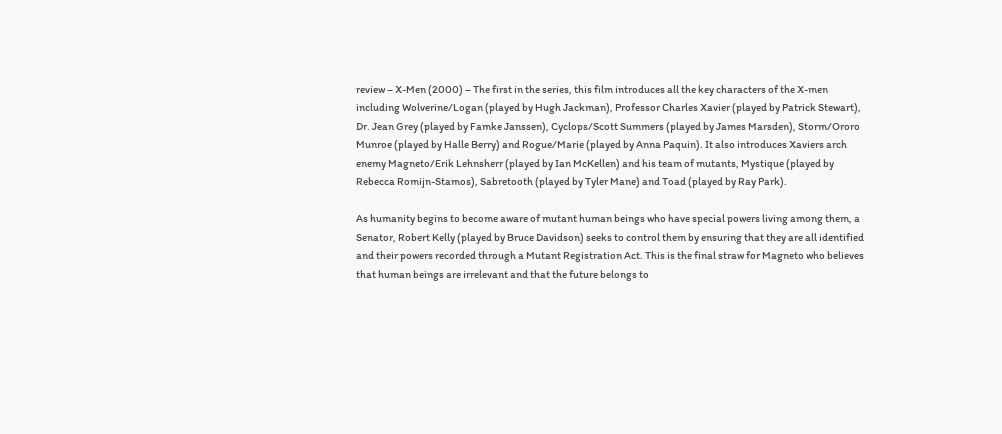review – X-Men (2000) – The first in the series, this film introduces all the key characters of the X-men including Wolverine/Logan (played by Hugh Jackman), Professor Charles Xavier (played by Patrick Stewart), Dr. Jean Grey (played by Famke Janssen), Cyclops/Scott Summers (played by James Marsden), Storm/Ororo Munroe (played by Halle Berry) and Rogue/Marie (played by Anna Paquin). It also introduces Xaviers arch enemy Magneto/Erik Lehnsherr (played by Ian McKellen) and his team of mutants, Mystique (played by Rebecca Romijn-Stamos), Sabretooth (played by Tyler Mane) and Toad (played by Ray Park).

As humanity begins to become aware of mutant human beings who have special powers living among them, a Senator, Robert Kelly (played by Bruce Davidson) seeks to control them by ensuring that they are all identified and their powers recorded through a Mutant Registration Act. This is the final straw for Magneto who believes that human beings are irrelevant and that the future belongs to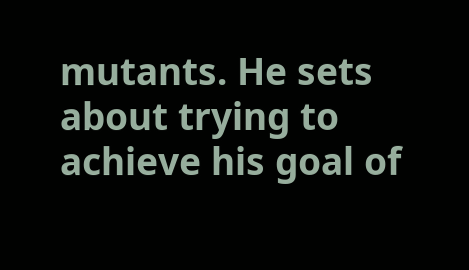mutants. He sets about trying to achieve his goal of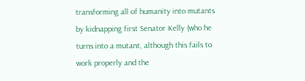transforming all of humanity into mutants by kidnapping first Senator Kelly (who he turns into a mutant, although this fails to work properly and the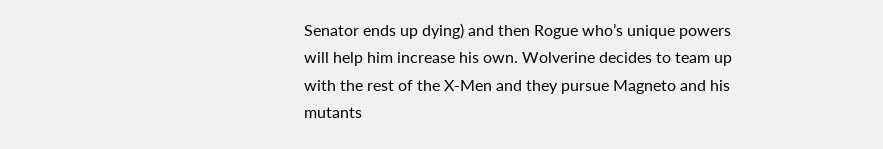Senator ends up dying) and then Rogue who’s unique powers will help him increase his own. Wolverine decides to team up with the rest of the X-Men and they pursue Magneto and his mutants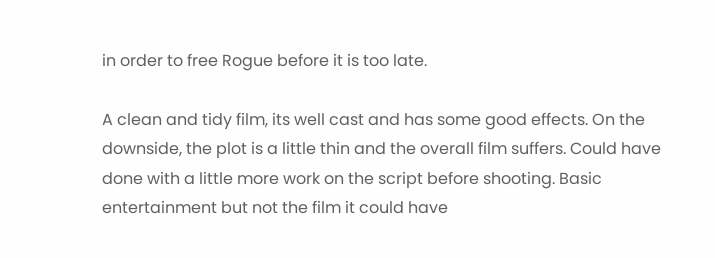in order to free Rogue before it is too late.

A clean and tidy film, its well cast and has some good effects. On the downside, the plot is a little thin and the overall film suffers. Could have done with a little more work on the script before shooting. Basic entertainment but not the film it could have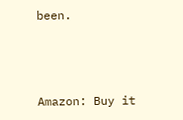been.



Amazon: Buy it